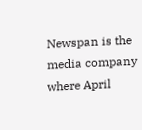Newspan is the media company where April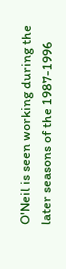O'Neil is seen working during the later seasons of the 1987-1996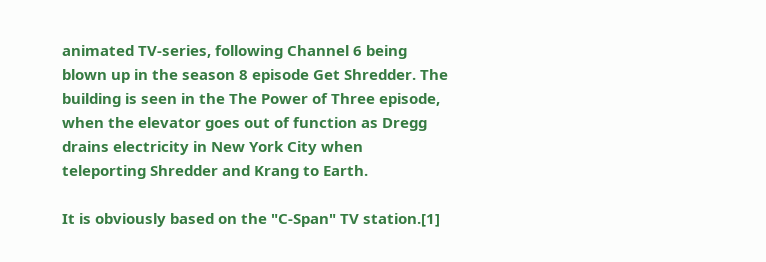animated TV-series, following Channel 6 being blown up in the season 8 episode Get Shredder. The building is seen in the The Power of Three episode, when the elevator goes out of function as Dregg drains electricity in New York City when teleporting Shredder and Krang to Earth.

It is obviously based on the "C-Span" TV station.[1]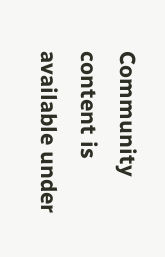Community content is available under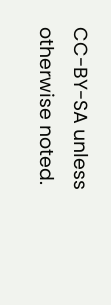CC-BY-SA unless otherwise noted.